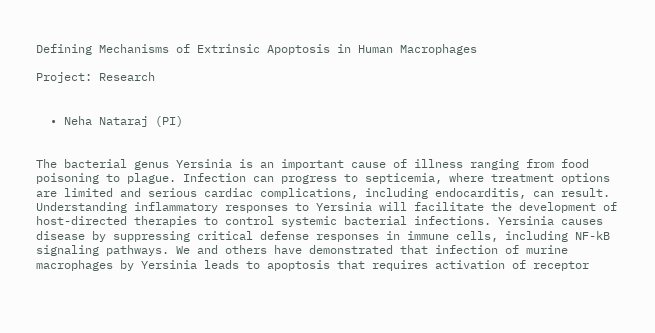Defining Mechanisms of Extrinsic Apoptosis in Human Macrophages

Project: Research


  • Neha Nataraj (PI)


The bacterial genus Yersinia is an important cause of illness ranging from food poisoning to plague. Infection can progress to septicemia, where treatment options are limited and serious cardiac complications, including endocarditis, can result. Understanding inflammatory responses to Yersinia will facilitate the development of host-directed therapies to control systemic bacterial infections. Yersinia causes disease by suppressing critical defense responses in immune cells, including NF-kB signaling pathways. We and others have demonstrated that infection of murine macrophages by Yersinia leads to apoptosis that requires activation of receptor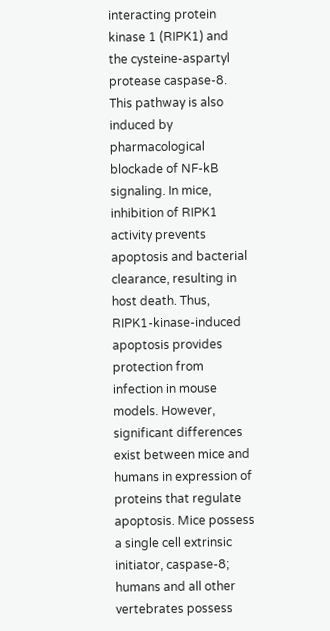interacting protein kinase 1 (RIPK1) and the cysteine-aspartyl protease caspase-8. This pathway is also induced by pharmacological blockade of NF-kB signaling. In mice, inhibition of RIPK1 activity prevents apoptosis and bacterial clearance, resulting in host death. Thus, RIPK1-kinase-induced apoptosis provides protection from infection in mouse models. However, significant differences exist between mice and humans in expression of proteins that regulate apoptosis. Mice possess a single cell extrinsic initiator, caspase-8; humans and all other vertebrates possess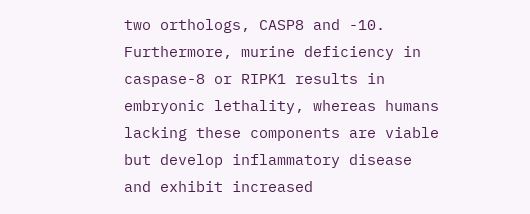two orthologs, CASP8 and -10. Furthermore, murine deficiency in caspase-8 or RIPK1 results in embryonic lethality, whereas humans lacking these components are viable but develop inflammatory disease and exhibit increased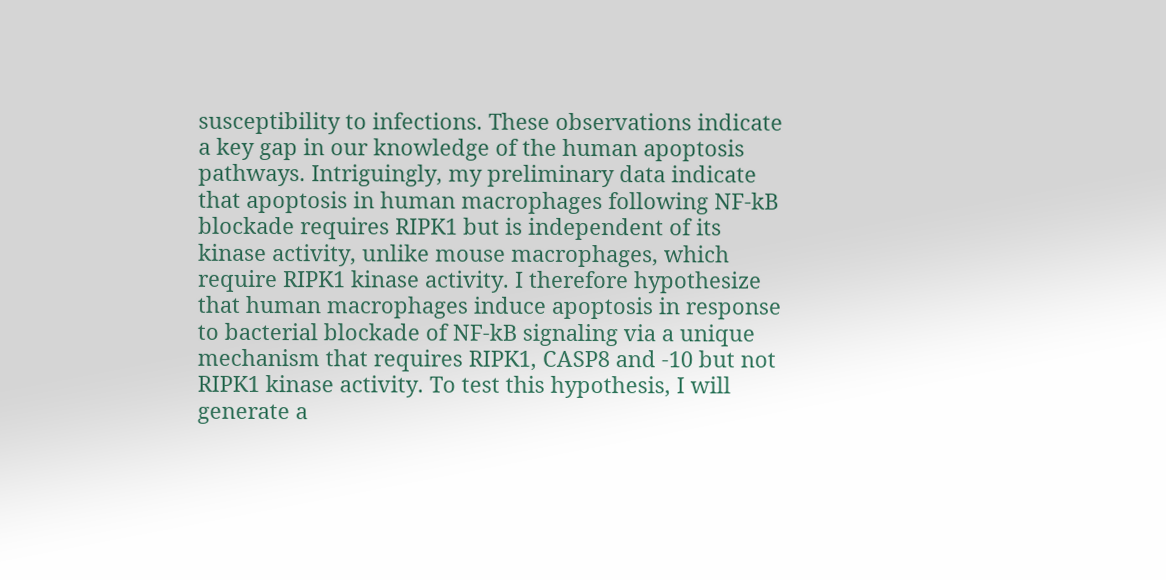susceptibility to infections. These observations indicate a key gap in our knowledge of the human apoptosis pathways. Intriguingly, my preliminary data indicate that apoptosis in human macrophages following NF-kB blockade requires RIPK1 but is independent of its kinase activity, unlike mouse macrophages, which require RIPK1 kinase activity. I therefore hypothesize that human macrophages induce apoptosis in response to bacterial blockade of NF-kB signaling via a unique mechanism that requires RIPK1, CASP8 and -10 but not RIPK1 kinase activity. To test this hypothesis, I will generate a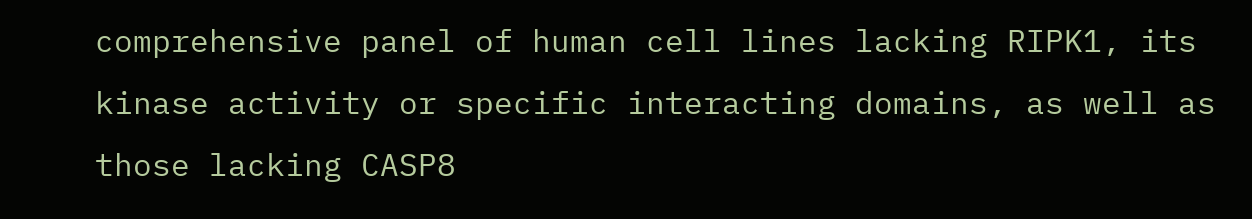comprehensive panel of human cell lines lacking RIPK1, its kinase activity or specific interacting domains, as well as those lacking CASP8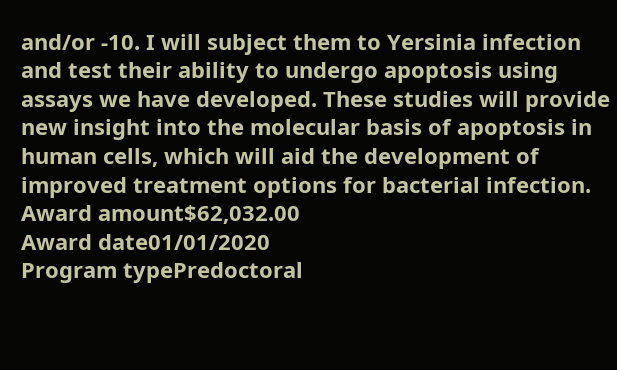and/or -10. I will subject them to Yersinia infection and test their ability to undergo apoptosis using assays we have developed. These studies will provide new insight into the molecular basis of apoptosis in human cells, which will aid the development of improved treatment options for bacterial infection.
Award amount$62,032.00
Award date01/01/2020
Program typePredoctoral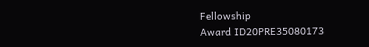Fellowship
Award ID20PRE35080173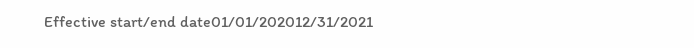Effective start/end date01/01/202012/31/2021